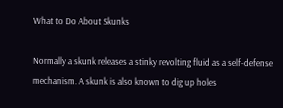What to Do About Skunks

Normally a skunk releases a stinky revolting fluid as a self-defense mechanism. A skunk is also known to dig up holes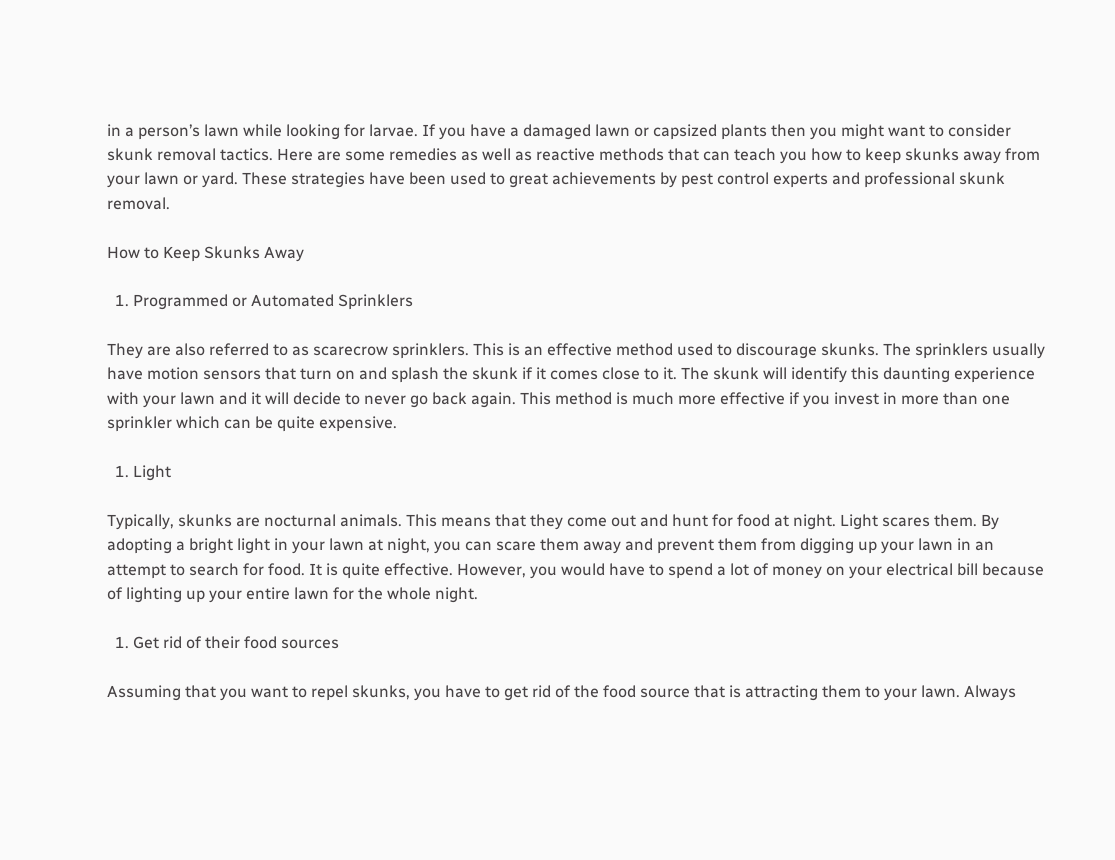in a person’s lawn while looking for larvae. If you have a damaged lawn or capsized plants then you might want to consider skunk removal tactics. Here are some remedies as well as reactive methods that can teach you how to keep skunks away from your lawn or yard. These strategies have been used to great achievements by pest control experts and professional skunk removal.

How to Keep Skunks Away

  1. Programmed or Automated Sprinklers

They are also referred to as scarecrow sprinklers. This is an effective method used to discourage skunks. The sprinklers usually have motion sensors that turn on and splash the skunk if it comes close to it. The skunk will identify this daunting experience with your lawn and it will decide to never go back again. This method is much more effective if you invest in more than one sprinkler which can be quite expensive.

  1. Light

Typically, skunks are nocturnal animals. This means that they come out and hunt for food at night. Light scares them. By adopting a bright light in your lawn at night, you can scare them away and prevent them from digging up your lawn in an attempt to search for food. It is quite effective. However, you would have to spend a lot of money on your electrical bill because of lighting up your entire lawn for the whole night.

  1. Get rid of their food sources

Assuming that you want to repel skunks, you have to get rid of the food source that is attracting them to your lawn. Always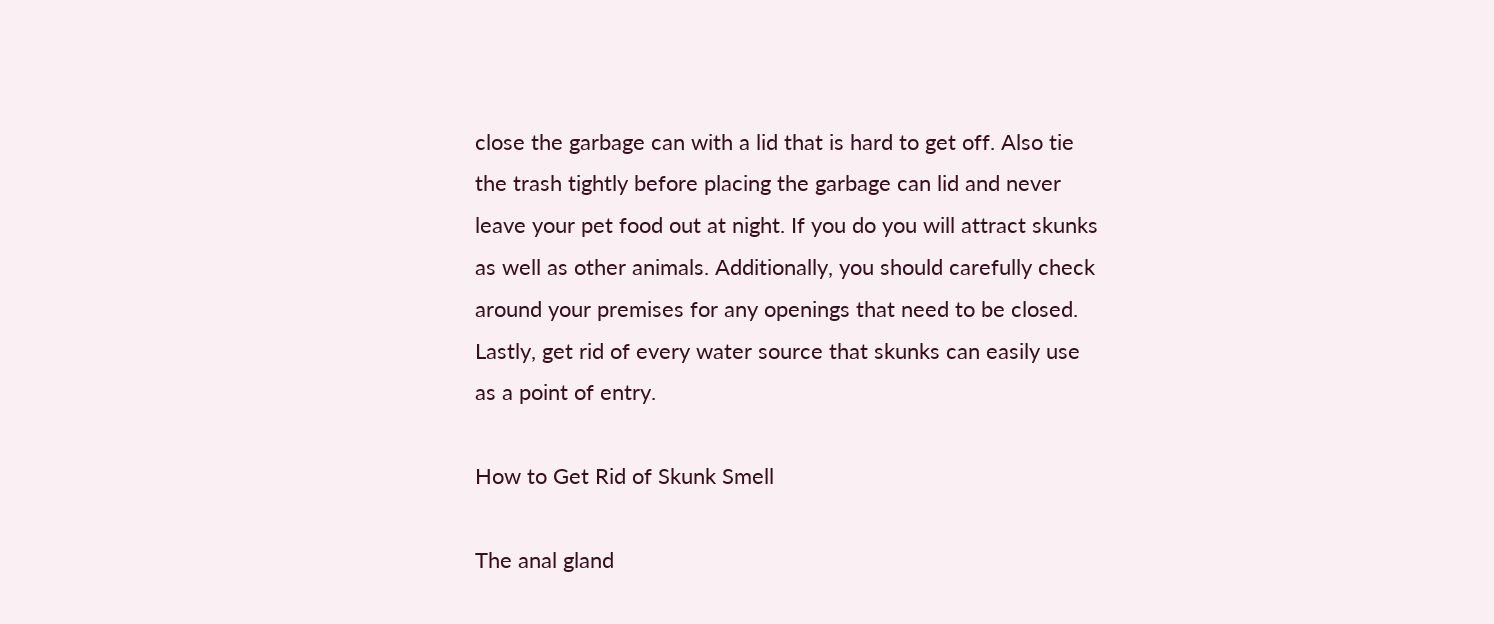close the garbage can with a lid that is hard to get off. Also tie the trash tightly before placing the garbage can lid and never leave your pet food out at night. If you do you will attract skunks as well as other animals. Additionally, you should carefully check around your premises for any openings that need to be closed. Lastly, get rid of every water source that skunks can easily use as a point of entry.

How to Get Rid of Skunk Smell

The anal gland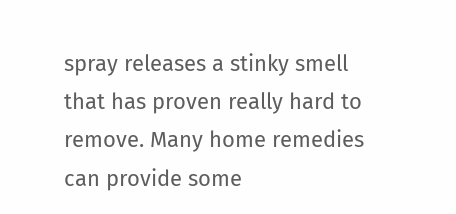spray releases a stinky smell that has proven really hard to remove. Many home remedies can provide some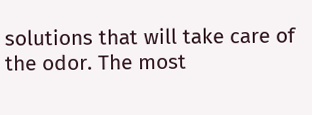solutions that will take care of the odor. The most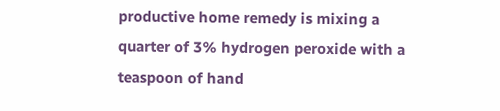productive home remedy is mixing a quarter of 3% hydrogen peroxide with a teaspoon of hand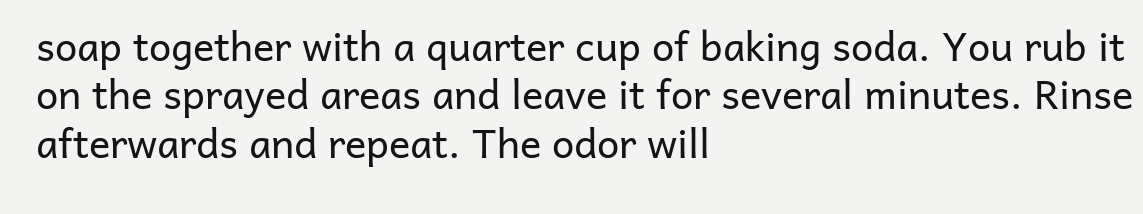soap together with a quarter cup of baking soda. You rub it on the sprayed areas and leave it for several minutes. Rinse afterwards and repeat. The odor will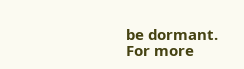be dormant. For more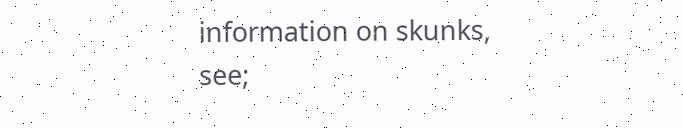information on skunks, see;